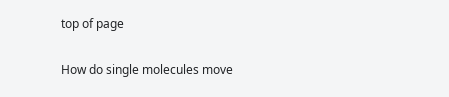top of page

How do single molecules move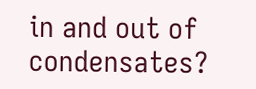in and out of condensates?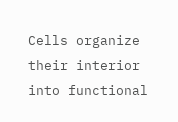Cells organize their interior into functional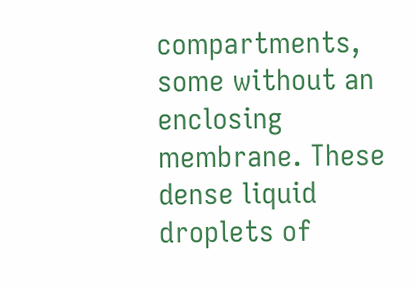compartments, some without an enclosing membrane. These dense liquid droplets of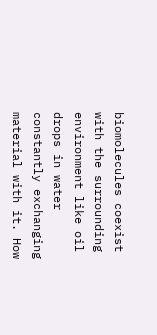biomolecules coexist with the surrounding environment like oil drops in water constantly exchanging material with it. How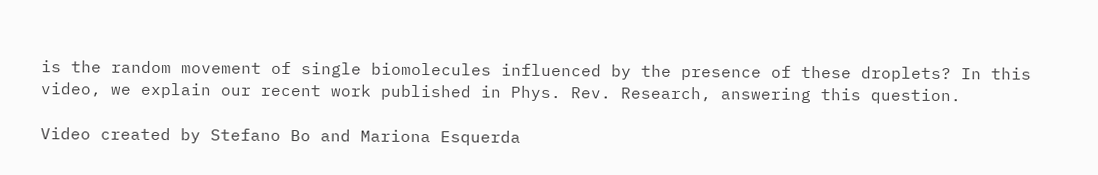is the random movement of single biomolecules influenced by the presence of these droplets? In this video, we explain our recent work published in Phys. Rev. Research, answering this question.

Video created by Stefano Bo and Mariona Esquerda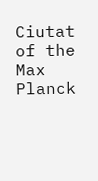Ciutat of the Max Planck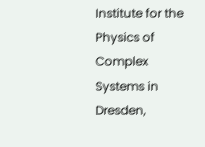Institute for the Physics of Complex Systems in Dresden,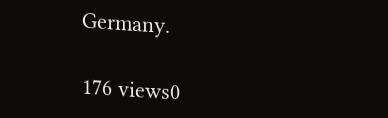Germany.

176 views0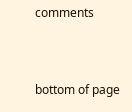comments


bottom of page